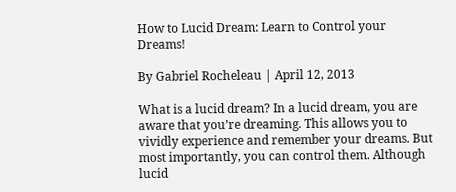How to Lucid Dream: Learn to Control your Dreams!

By Gabriel Rocheleau | April 12, 2013

What is a lucid dream? In a lucid dream, you are aware that you’re dreaming. This allows you to vividly experience and remember your dreams. But most importantly, you can control them. Although lucid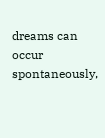dreams can occur spontaneously,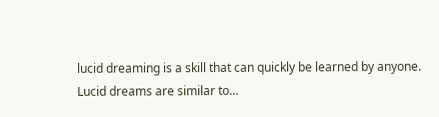lucid dreaming is a skill that can quickly be learned by anyone. Lucid dreams are similar to…